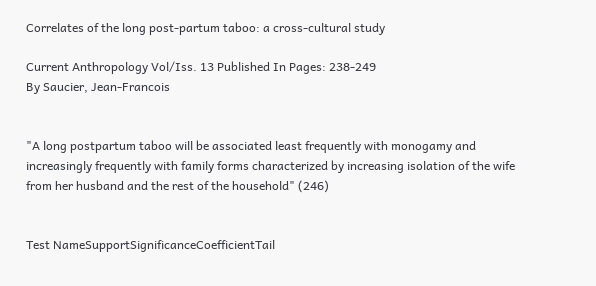Correlates of the long post-partum taboo: a cross-cultural study

Current Anthropology Vol/Iss. 13 Published In Pages: 238-249
By Saucier, Jean-Francois


"A long postpartum taboo will be associated least frequently with monogamy and increasingly frequently with family forms characterized by increasing isolation of the wife from her husband and the rest of the household" (246)


Test NameSupportSignificanceCoefficientTail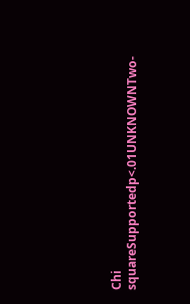Chi squareSupportedp<.01UNKNOWNTwo-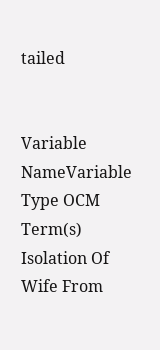tailed


Variable NameVariable Type OCM Term(s)
Isolation Of Wife From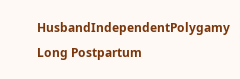HusbandIndependentPolygamy
Long Postpartum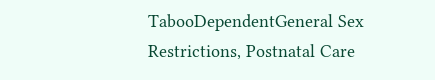TabooDependentGeneral Sex Restrictions, Postnatal Care